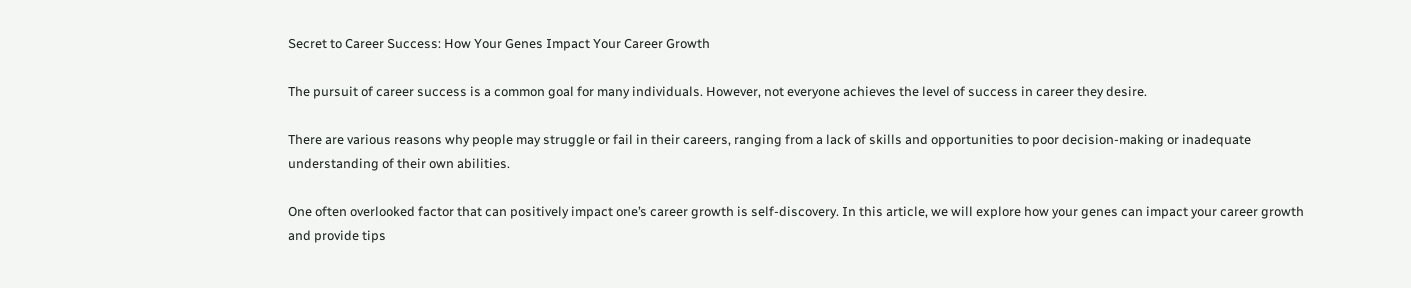Secret to Career Success: How Your Genes Impact Your Career Growth

The pursuit of career success is a common goal for many individuals. However, not everyone achieves the level of success in career they desire.

There are various reasons why people may struggle or fail in their careers, ranging from a lack of skills and opportunities to poor decision-making or inadequate understanding of their own abilities.

One often overlooked factor that can positively impact one’s career growth is self-discovery. In this article, we will explore how your genes can impact your career growth and provide tips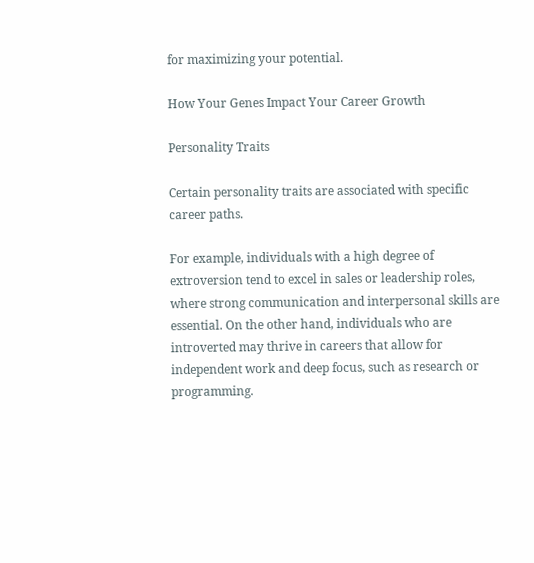for maximizing your potential.

How Your Genes Impact Your Career Growth

Personality Traits

Certain personality traits are associated with specific career paths.

For example, individuals with a high degree of extroversion tend to excel in sales or leadership roles, where strong communication and interpersonal skills are essential. On the other hand, individuals who are introverted may thrive in careers that allow for independent work and deep focus, such as research or programming.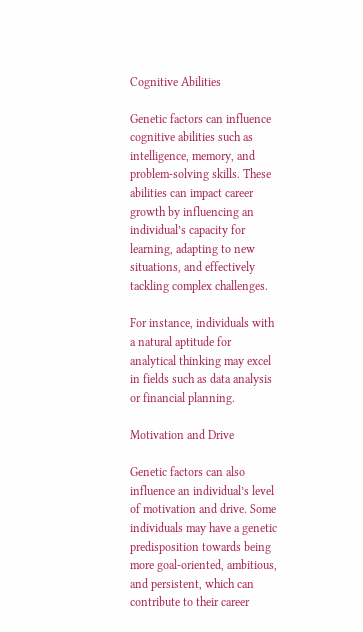Cognitive Abilities

Genetic factors can influence cognitive abilities such as intelligence, memory, and problem-solving skills. These abilities can impact career growth by influencing an individual’s capacity for learning, adapting to new situations, and effectively tackling complex challenges.

For instance, individuals with a natural aptitude for analytical thinking may excel in fields such as data analysis or financial planning.

Motivation and Drive

Genetic factors can also influence an individual’s level of motivation and drive. Some individuals may have a genetic predisposition towards being more goal-oriented, ambitious, and persistent, which can contribute to their career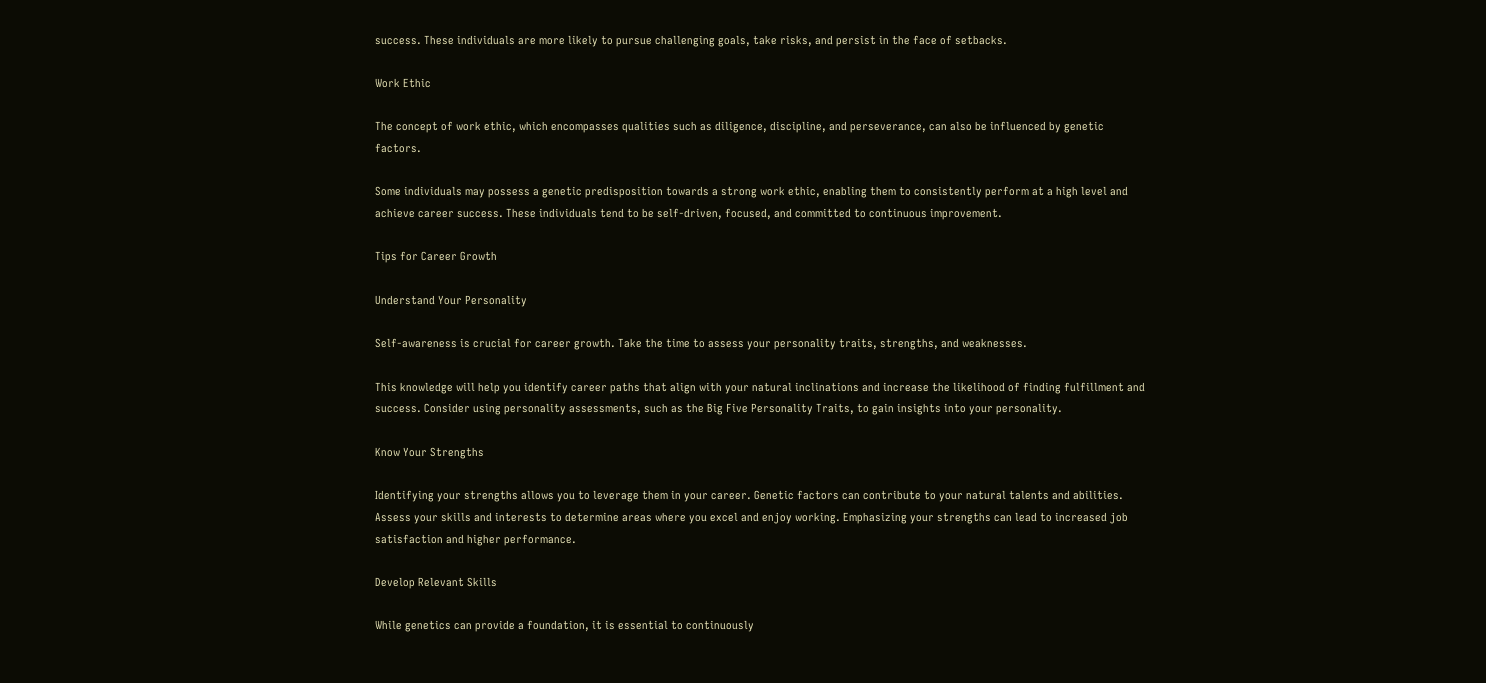success. These individuals are more likely to pursue challenging goals, take risks, and persist in the face of setbacks.

Work Ethic

The concept of work ethic, which encompasses qualities such as diligence, discipline, and perseverance, can also be influenced by genetic factors.

Some individuals may possess a genetic predisposition towards a strong work ethic, enabling them to consistently perform at a high level and achieve career success. These individuals tend to be self-driven, focused, and committed to continuous improvement.

Tips for Career Growth

Understand Your Personality

Self-awareness is crucial for career growth. Take the time to assess your personality traits, strengths, and weaknesses.

This knowledge will help you identify career paths that align with your natural inclinations and increase the likelihood of finding fulfillment and success. Consider using personality assessments, such as the Big Five Personality Traits, to gain insights into your personality.

Know Your Strengths

Identifying your strengths allows you to leverage them in your career. Genetic factors can contribute to your natural talents and abilities. Assess your skills and interests to determine areas where you excel and enjoy working. Emphasizing your strengths can lead to increased job satisfaction and higher performance.

Develop Relevant Skills

While genetics can provide a foundation, it is essential to continuously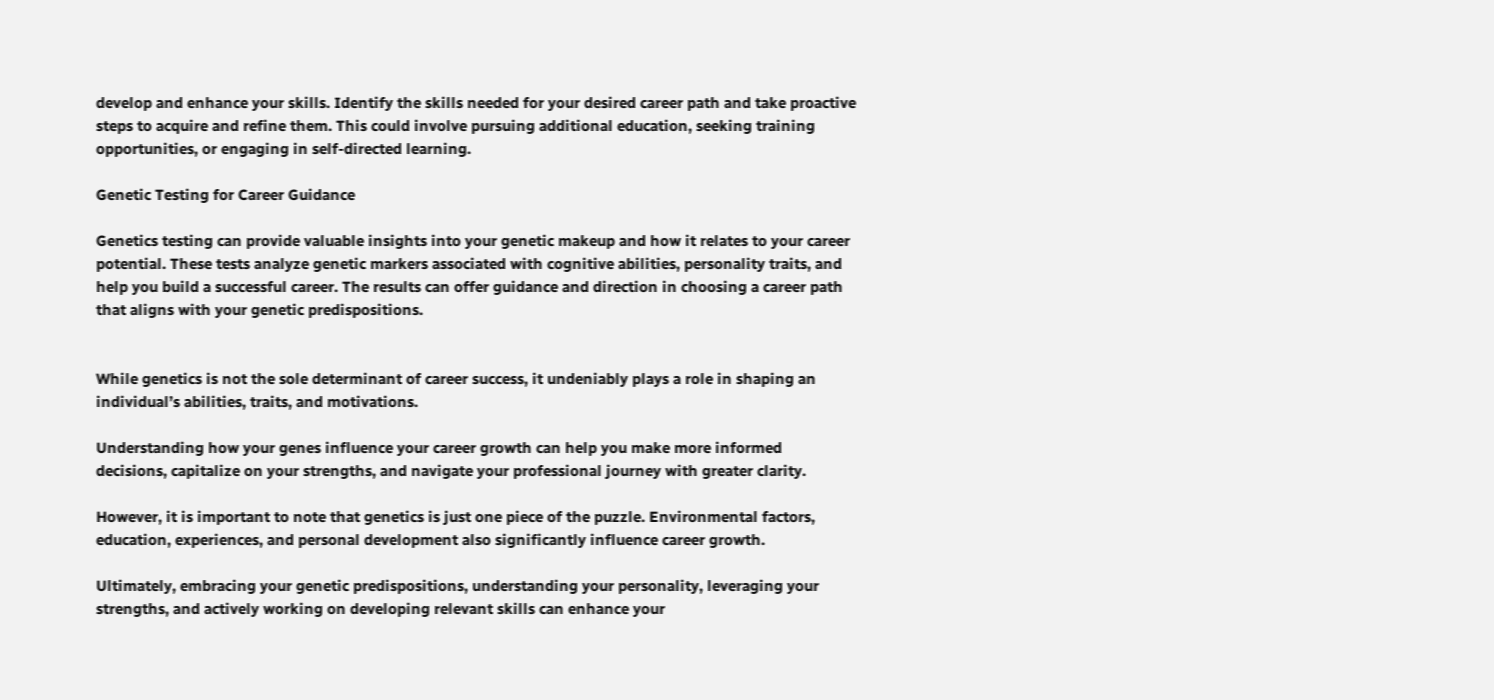develop and enhance your skills. Identify the skills needed for your desired career path and take proactive steps to acquire and refine them. This could involve pursuing additional education, seeking training opportunities, or engaging in self-directed learning.

Genetic Testing for Career Guidance

Genetics testing can provide valuable insights into your genetic makeup and how it relates to your career potential. These tests analyze genetic markers associated with cognitive abilities, personality traits, and help you build a successful career. The results can offer guidance and direction in choosing a career path that aligns with your genetic predispositions.


While genetics is not the sole determinant of career success, it undeniably plays a role in shaping an individual’s abilities, traits, and motivations.

Understanding how your genes influence your career growth can help you make more informed decisions, capitalize on your strengths, and navigate your professional journey with greater clarity.

However, it is important to note that genetics is just one piece of the puzzle. Environmental factors, education, experiences, and personal development also significantly influence career growth.

Ultimately, embracing your genetic predispositions, understanding your personality, leveraging your strengths, and actively working on developing relevant skills can enhance your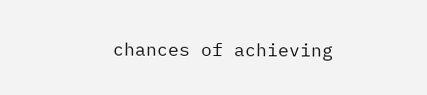chances of achieving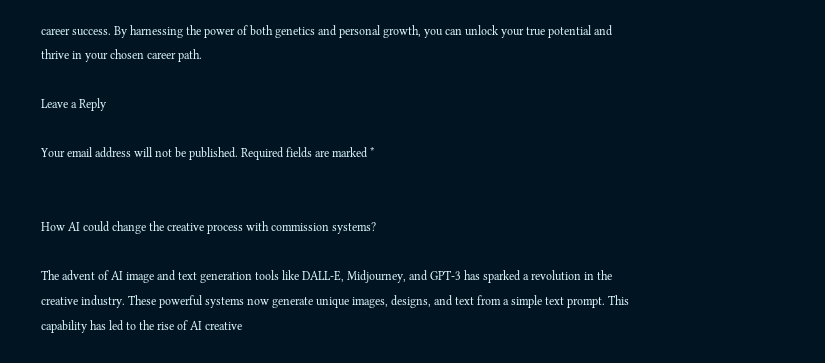career success. By harnessing the power of both genetics and personal growth, you can unlock your true potential and thrive in your chosen career path.

Leave a Reply

Your email address will not be published. Required fields are marked *


How AI could change the creative process with commission systems?

The advent of AI image and text generation tools like DALL-E, Midjourney, and GPT-3 has sparked a revolution in the creative industry. These powerful systems now generate unique images, designs, and text from a simple text prompt. This capability has led to the rise of AI creative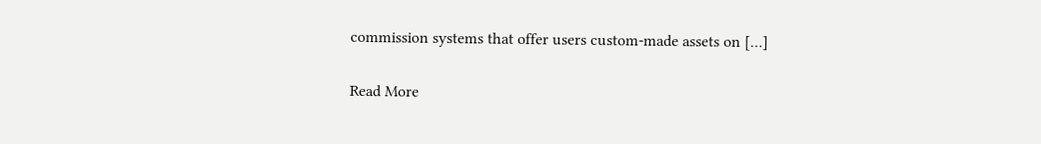commission systems that offer users custom-made assets on […]

Read More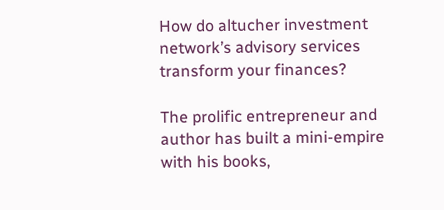How do altucher investment network’s advisory services transform your finances?

The prolific entrepreneur and author has built a mini-empire with his books,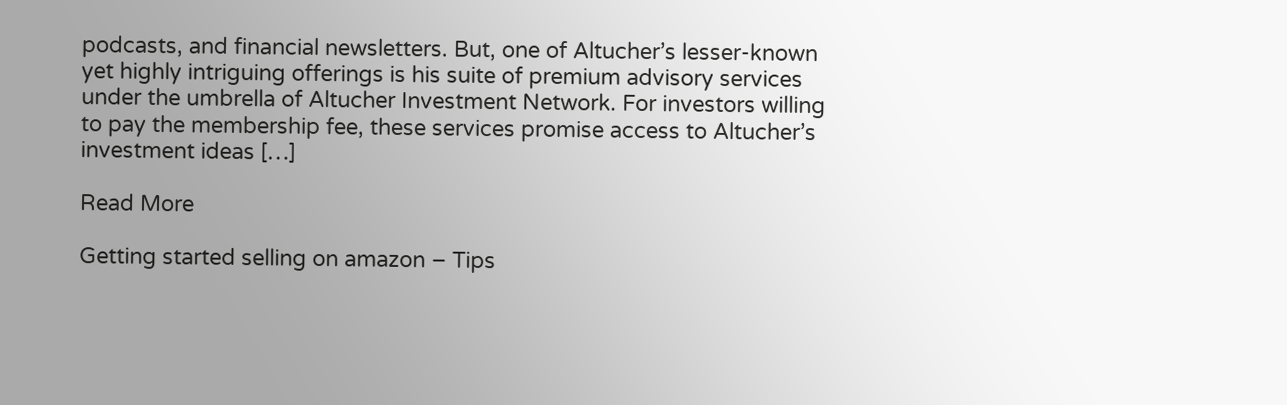podcasts, and financial newsletters. But, one of Altucher’s lesser-known yet highly intriguing offerings is his suite of premium advisory services under the umbrella of Altucher Investment Network. For investors willing to pay the membership fee, these services promise access to Altucher’s investment ideas […]

Read More

Getting started selling on amazon – Tips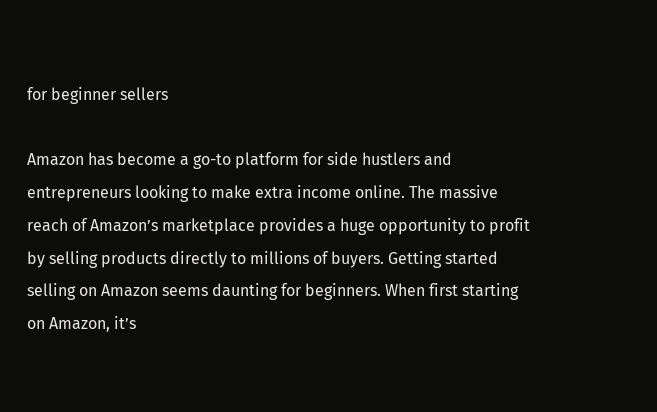for beginner sellers

Amazon has become a go-to platform for side hustlers and entrepreneurs looking to make extra income online. The massive reach of Amazon’s marketplace provides a huge opportunity to profit by selling products directly to millions of buyers. Getting started selling on Amazon seems daunting for beginners. When first starting on Amazon, it’s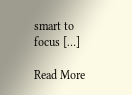smart to focus […]

Read More